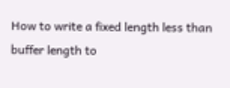How to write a fixed length less than buffer length to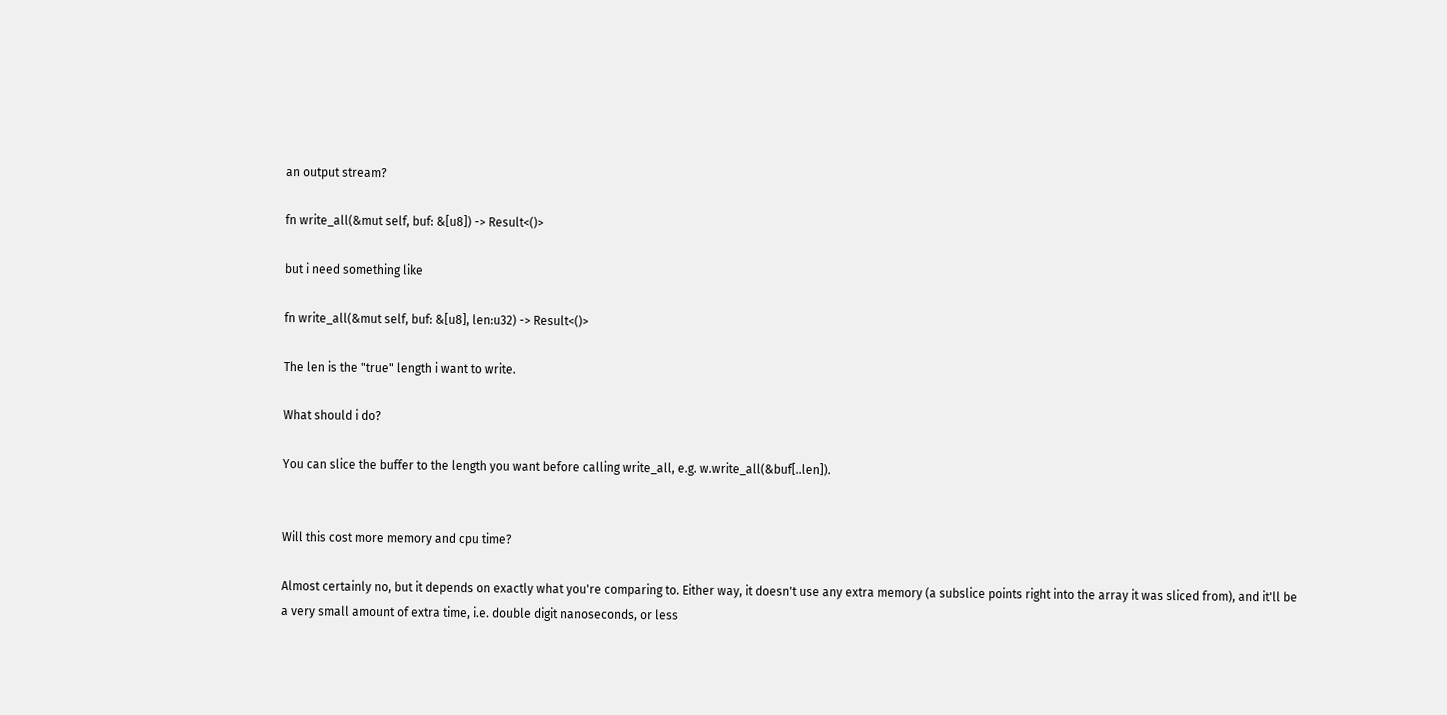an output stream?

fn write_all(&mut self, buf: &[u8]) -> Result<()>

but i need something like

fn write_all(&mut self, buf: &[u8], len:u32) -> Result<()>

The len is the "true" length i want to write.

What should i do?

You can slice the buffer to the length you want before calling write_all, e.g. w.write_all(&buf[..len]).


Will this cost more memory and cpu time?

Almost certainly no, but it depends on exactly what you're comparing to. Either way, it doesn't use any extra memory (a subslice points right into the array it was sliced from), and it'll be a very small amount of extra time, i.e. double digit nanoseconds, or less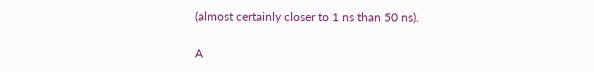(almost certainly closer to 1 ns than 50 ns).

A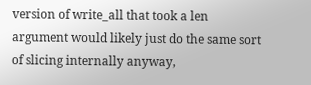version of write_all that took a len argument would likely just do the same sort of slicing internally anyway,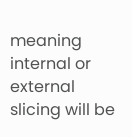meaning internal or external slicing will be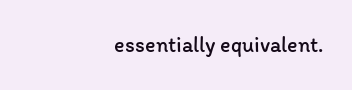essentially equivalent.